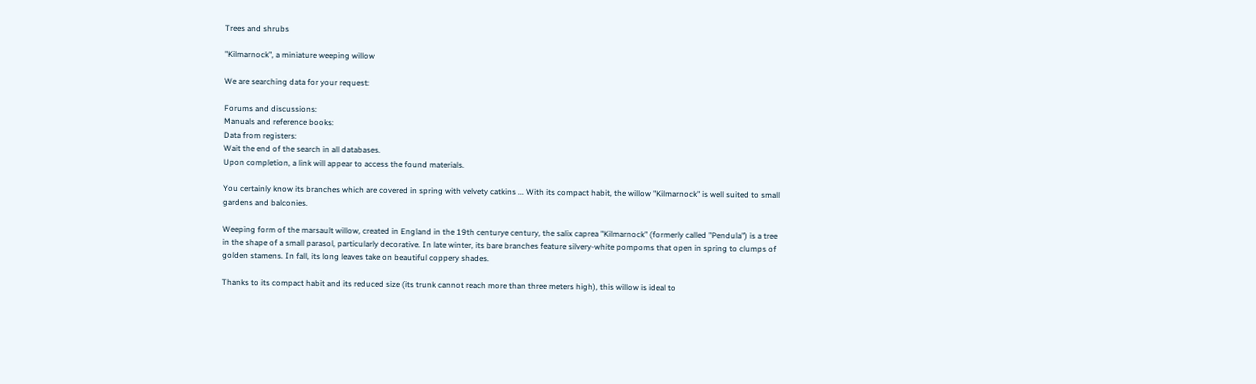Trees and shrubs

"Kilmarnock", a miniature weeping willow

We are searching data for your request:

Forums and discussions:
Manuals and reference books:
Data from registers:
Wait the end of the search in all databases.
Upon completion, a link will appear to access the found materials.

You certainly know its branches which are covered in spring with velvety catkins ... With its compact habit, the willow "Kilmarnock" is well suited to small gardens and balconies.

Weeping form of the marsault willow, created in England in the 19th centurye century, the salix caprea "Kilmarnock" (formerly called "Pendula") is a tree in the shape of a small parasol, particularly decorative. In late winter, its bare branches feature silvery-white pompoms that open in spring to clumps of golden stamens. In fall, its long leaves take on beautiful coppery shades.

Thanks to its compact habit and its reduced size (its trunk cannot reach more than three meters high), this willow is ideal to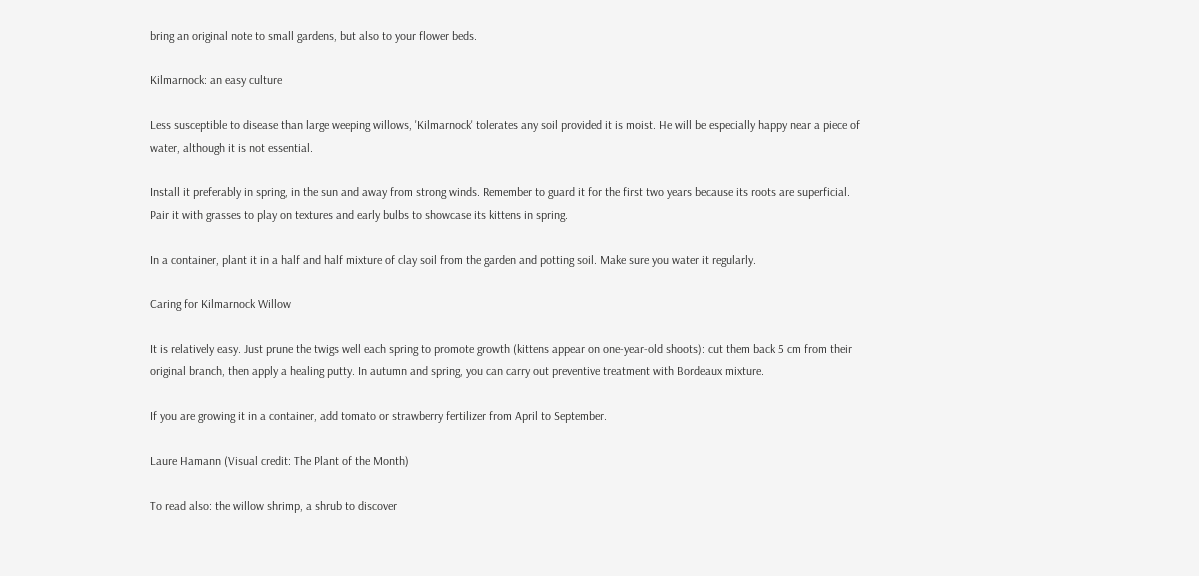bring an original note to small gardens, but also to your flower beds.

Kilmarnock: an easy culture

Less susceptible to disease than large weeping willows, 'Kilmarnock' tolerates any soil provided it is moist. He will be especially happy near a piece of water, although it is not essential.

Install it preferably in spring, in the sun and away from strong winds. Remember to guard it for the first two years because its roots are superficial. Pair it with grasses to play on textures and early bulbs to showcase its kittens in spring.

In a container, plant it in a half and half mixture of clay soil from the garden and potting soil. Make sure you water it regularly.

Caring for Kilmarnock Willow

It is relatively easy. Just prune the twigs well each spring to promote growth (kittens appear on one-year-old shoots): cut them back 5 cm from their original branch, then apply a healing putty. In autumn and spring, you can carry out preventive treatment with Bordeaux mixture.

If you are growing it in a container, add tomato or strawberry fertilizer from April to September.

Laure Hamann (Visual credit: The Plant of the Month)

To read also: the willow shrimp, a shrub to discover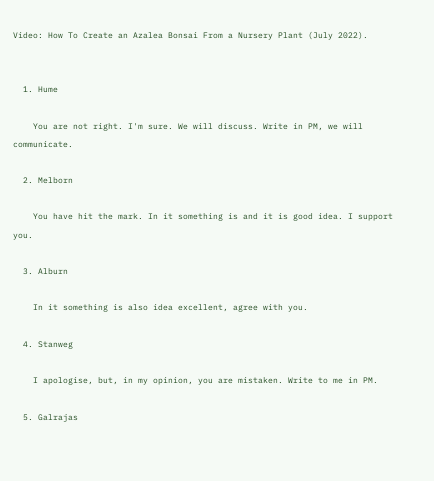Video: How To Create an Azalea Bonsai From a Nursery Plant (July 2022).


  1. Hume

    You are not right. I'm sure. We will discuss. Write in PM, we will communicate.

  2. Melborn

    You have hit the mark. In it something is and it is good idea. I support you.

  3. Alburn

    In it something is also idea excellent, agree with you.

  4. Stanweg

    I apologise, but, in my opinion, you are mistaken. Write to me in PM.

  5. Galrajas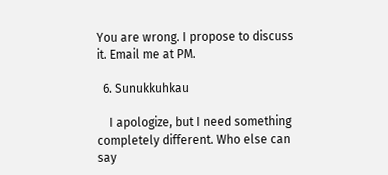You are wrong. I propose to discuss it. Email me at PM.

  6. Sunukkuhkau

    I apologize, but I need something completely different. Who else can say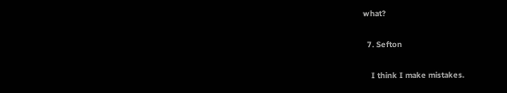what?

  7. Sefton

    I think I make mistakes.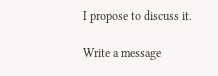I propose to discuss it.

Write a message